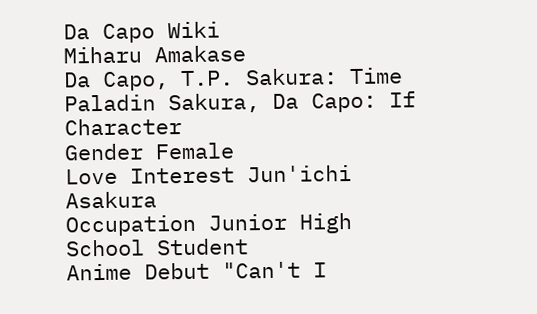Da Capo Wiki
Miharu Amakase
Da Capo, T.P. Sakura: Time Paladin Sakura, Da Capo: If Character
Gender Female
Love Interest Jun'ichi Asakura
Occupation Junior High School Student
Anime Debut "Can't I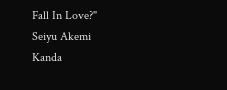Fall In Love?"
Seiyu Akemi Kanda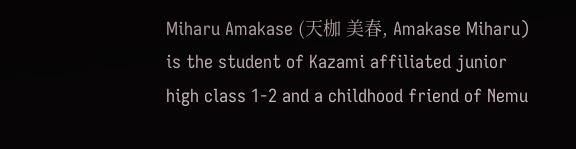Miharu Amakase (天枷 美春, Amakase Miharu) is the student of Kazami affiliated junior high class 1-2 and a childhood friend of Nemu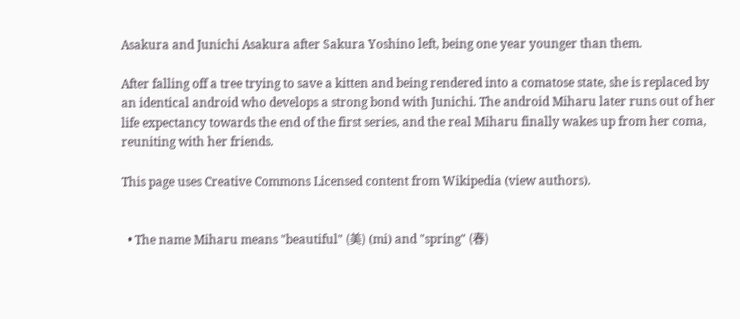Asakura and Junichi Asakura after Sakura Yoshino left, being one year younger than them.

After falling off a tree trying to save a kitten and being rendered into a comatose state, she is replaced by an identical android who develops a strong bond with Junichi. The android Miharu later runs out of her life expectancy towards the end of the first series, and the real Miharu finally wakes up from her coma, reuniting with her friends.

This page uses Creative Commons Licensed content from Wikipedia (view authors).


  • The name Miharu means "beautiful" (美) (mi) and "spring" (春)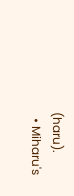(haru).
  • Miharu's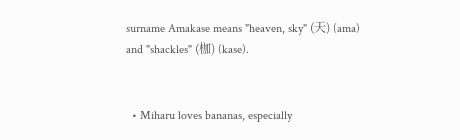surname Amakase means "heaven, sky" (天) (ama) and "shackles" (枷) (kase).


  • Miharu loves bananas, especially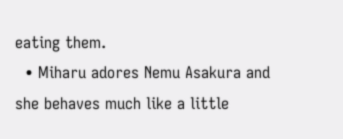eating them.
  • Miharu adores Nemu Asakura and she behaves much like a little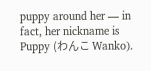puppy around her — in fact, her nickname is Puppy (わんこ Wanko).